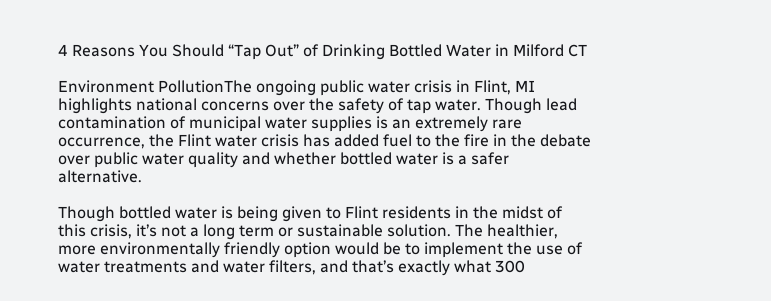4 Reasons You Should “Tap Out” of Drinking Bottled Water in Milford CT

Environment PollutionThe ongoing public water crisis in Flint, MI highlights national concerns over the safety of tap water. Though lead contamination of municipal water supplies is an extremely rare occurrence, the Flint water crisis has added fuel to the fire in the debate over public water quality and whether bottled water is a safer alternative.

Though bottled water is being given to Flint residents in the midst of this crisis, it’s not a long term or sustainable solution. The healthier, more environmentally friendly option would be to implement the use of water treatments and water filters, and that’s exactly what 300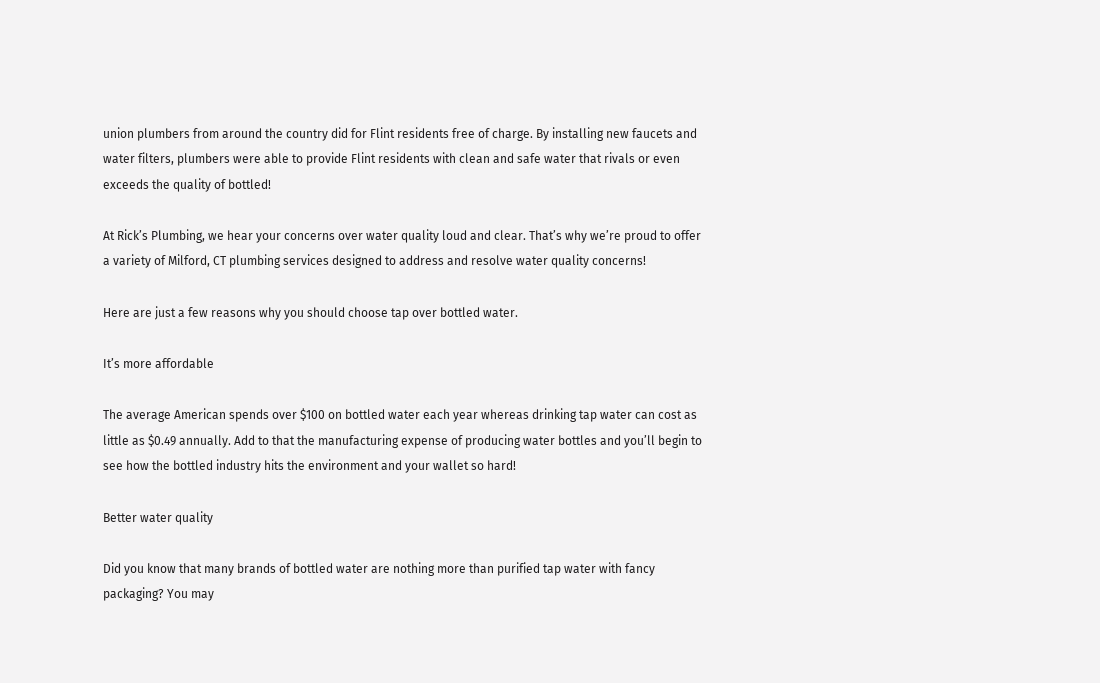union plumbers from around the country did for Flint residents free of charge. By installing new faucets and water filters, plumbers were able to provide Flint residents with clean and safe water that rivals or even exceeds the quality of bottled!

At Rick’s Plumbing, we hear your concerns over water quality loud and clear. That’s why we’re proud to offer a variety of Milford, CT plumbing services designed to address and resolve water quality concerns!

Here are just a few reasons why you should choose tap over bottled water.

It’s more affordable

The average American spends over $100 on bottled water each year whereas drinking tap water can cost as little as $0.49 annually. Add to that the manufacturing expense of producing water bottles and you’ll begin to see how the bottled industry hits the environment and your wallet so hard!

Better water quality

Did you know that many brands of bottled water are nothing more than purified tap water with fancy packaging? You may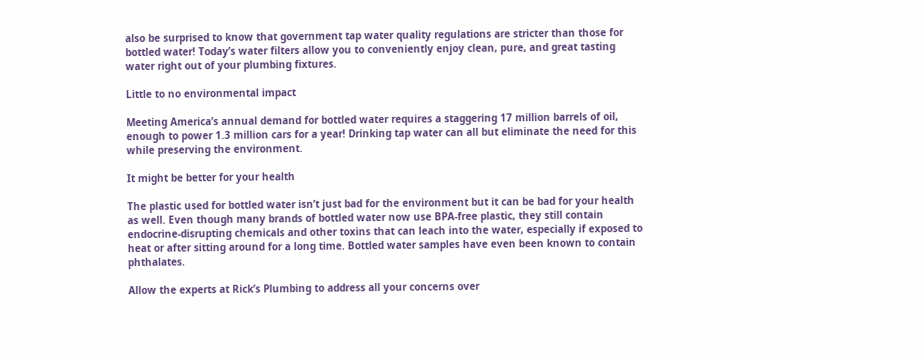also be surprised to know that government tap water quality regulations are stricter than those for bottled water! Today’s water filters allow you to conveniently enjoy clean, pure, and great tasting water right out of your plumbing fixtures.

Little to no environmental impact

Meeting America’s annual demand for bottled water requires a staggering 17 million barrels of oil, enough to power 1.3 million cars for a year! Drinking tap water can all but eliminate the need for this while preserving the environment.

It might be better for your health

The plastic used for bottled water isn’t just bad for the environment but it can be bad for your health as well. Even though many brands of bottled water now use BPA-free plastic, they still contain endocrine-disrupting chemicals and other toxins that can leach into the water, especially if exposed to heat or after sitting around for a long time. Bottled water samples have even been known to contain phthalates.

Allow the experts at Rick’s Plumbing to address all your concerns over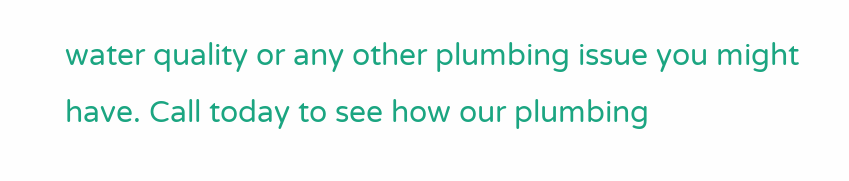water quality or any other plumbing issue you might have. Call today to see how our plumbing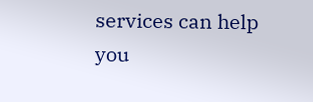services can help you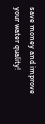save money and improve your water quality!